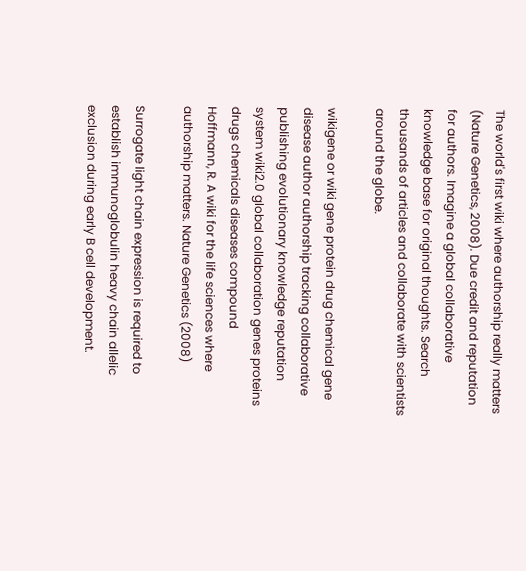The world's first wiki where authorship really matters (Nature Genetics, 2008). Due credit and reputation for authors. Imagine a global collaborative knowledge base for original thoughts. Search thousands of articles and collaborate with scientists around the globe.

wikigene or wiki gene protein drug chemical gene disease author authorship tracking collaborative publishing evolutionary knowledge reputation system wiki2.0 global collaboration genes proteins drugs chemicals diseases compound
Hoffmann, R. A wiki for the life sciences where authorship matters. Nature Genetics (2008)

Surrogate light chain expression is required to establish immunoglobulin heavy chain allelic exclusion during early B cell development.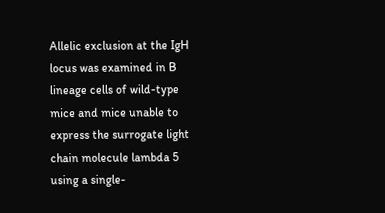Allelic exclusion at the IgH locus was examined in B lineage cells of wild-type mice and mice unable to express the surrogate light chain molecule lambda 5 using a single-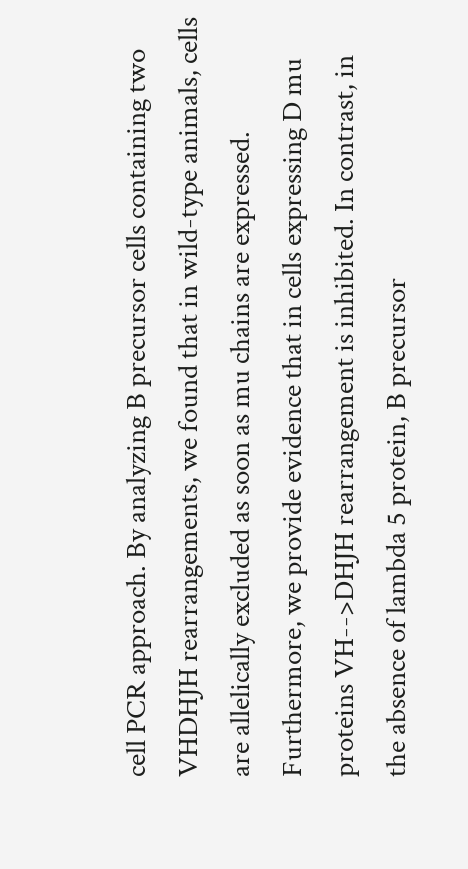cell PCR approach. By analyzing B precursor cells containing two VHDHJH rearrangements, we found that in wild-type animals, cells are allelically excluded as soon as mu chains are expressed. Furthermore, we provide evidence that in cells expressing D mu proteins VH-->DHJH rearrangement is inhibited. In contrast, in the absence of lambda 5 protein, B precursor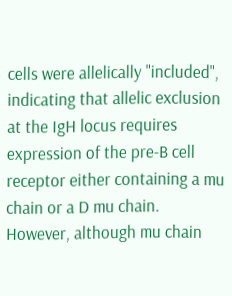cells were allelically "included", indicating that allelic exclusion at the IgH locus requires expression of the pre-B cell receptor either containing a mu chain or a D mu chain. However, although mu chain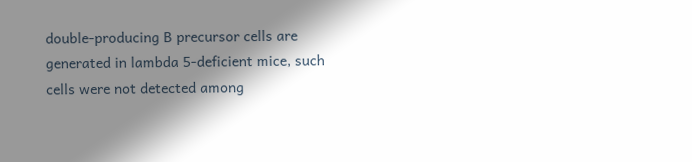double-producing B precursor cells are generated in lambda 5-deficient mice, such cells were not detected among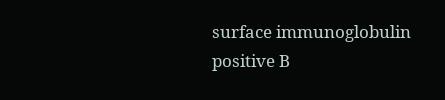surface immunoglobulin positive B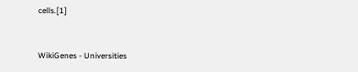cells.[1]


WikiGenes - Universities